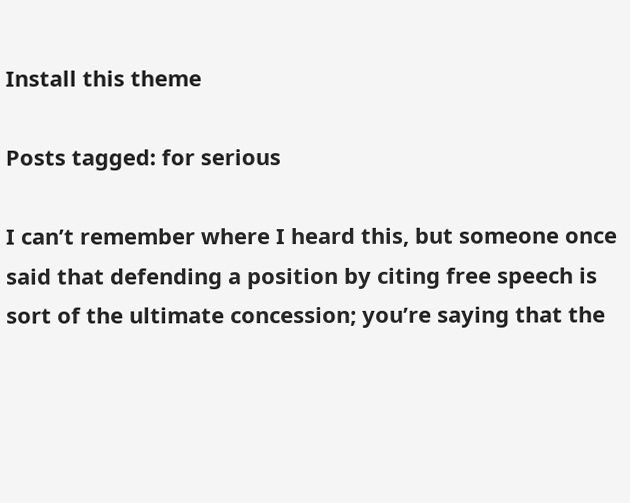Install this theme

Posts tagged: for serious

I can’t remember where I heard this, but someone once said that defending a position by citing free speech is sort of the ultimate concession; you’re saying that the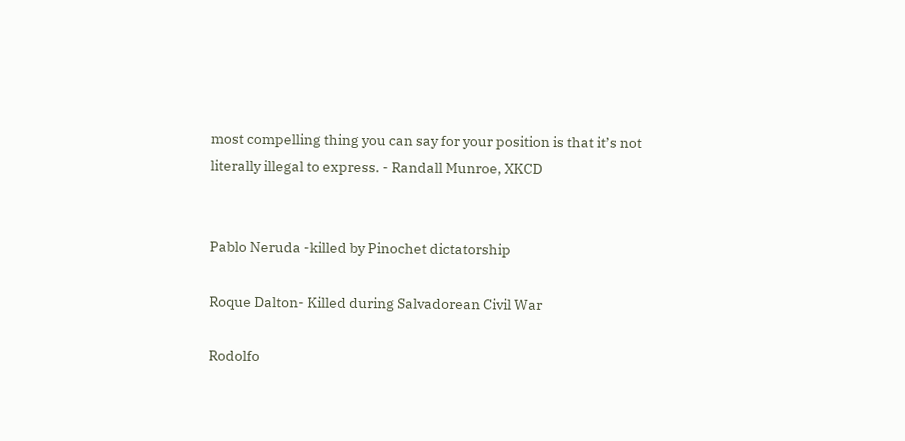most compelling thing you can say for your position is that it’s not literally illegal to express. - Randall Munroe, XKCD


Pablo Neruda -killed by Pinochet dictatorship

Roque Dalton- Killed during Salvadorean Civil War

Rodolfo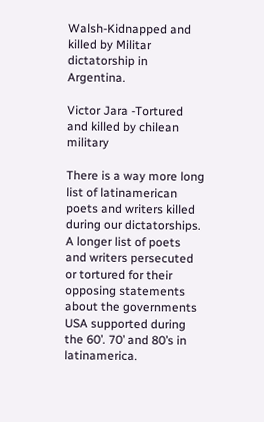Walsh-Kidnapped and killed by Militar dictatorship in Argentina.

Victor Jara -Tortured and killed by chilean military

There is a way more long list of latinamerican poets and writers killed during our dictatorships. A longer list of poets and writers persecuted or tortured for their opposing statements about the governments USA supported during the 60’. 70’ and 80’s in latinamerica.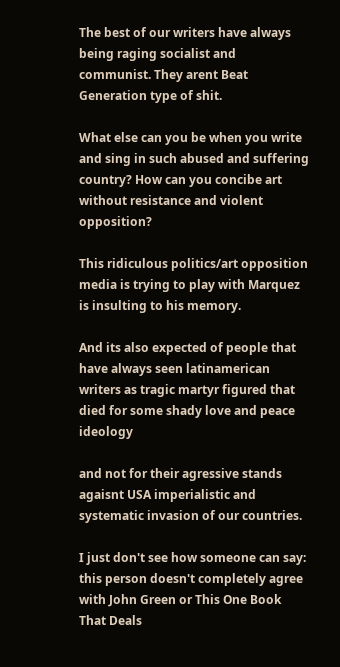The best of our writers have always being raging socialist and communist. They arent Beat Generation type of shit.

What else can you be when you write and sing in such abused and suffering country? How can you concibe art without resistance and violent opposition?

This ridiculous politics/art opposition media is trying to play with Marquez is insulting to his memory.

And its also expected of people that have always seen latinamerican writers as tragic martyr figured that died for some shady love and peace ideology

and not for their agressive stands agaisnt USA imperialistic and systematic invasion of our countries.

I just don't see how someone can say: this person doesn't completely agree with John Green or This One Book That Deals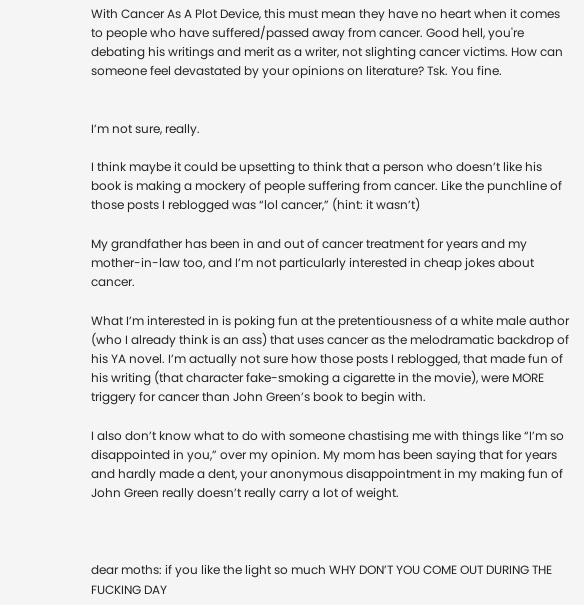With Cancer As A Plot Device, this must mean they have no heart when it comes to people who have suffered/passed away from cancer. Good hell, you're debating his writings and merit as a writer, not slighting cancer victims. How can someone feel devastated by your opinions on literature? Tsk. You fine.


I’m not sure, really.

I think maybe it could be upsetting to think that a person who doesn’t like his book is making a mockery of people suffering from cancer. Like the punchline of those posts I reblogged was “lol cancer,” (hint: it wasn’t)

My grandfather has been in and out of cancer treatment for years and my mother-in-law too, and I’m not particularly interested in cheap jokes about cancer.

What I’m interested in is poking fun at the pretentiousness of a white male author (who I already think is an ass) that uses cancer as the melodramatic backdrop of his YA novel. I’m actually not sure how those posts I reblogged, that made fun of his writing (that character fake-smoking a cigarette in the movie), were MORE triggery for cancer than John Green’s book to begin with.

I also don’t know what to do with someone chastising me with things like “I’m so disappointed in you,” over my opinion. My mom has been saying that for years and hardly made a dent, your anonymous disappointment in my making fun of John Green really doesn’t really carry a lot of weight.



dear moths: if you like the light so much WHY DON’T YOU COME OUT DURING THE FUCKING DAY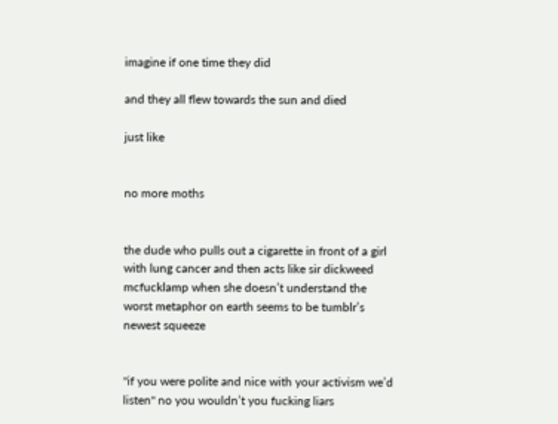imagine if one time they did

and they all flew towards the sun and died

just like


no more moths


the dude who pulls out a cigarette in front of a girl with lung cancer and then acts like sir dickweed mcfucklamp when she doesn’t understand the worst metaphor on earth seems to be tumblr’s newest squeeze


"if you were polite and nice with your activism we’d listen" no you wouldn’t you fucking liars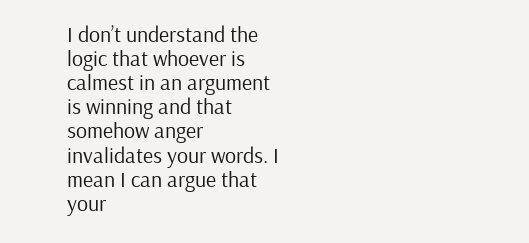I don’t understand the logic that whoever is calmest in an argument is winning and that somehow anger invalidates your words. I mean I can argue that your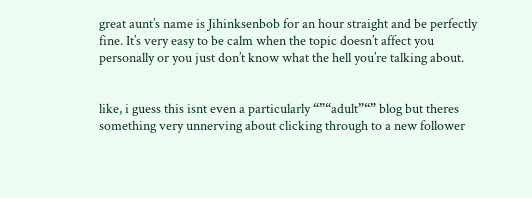great aunt’s name is Jihinksenbob for an hour straight and be perfectly fine. It’s very easy to be calm when the topic doesn’t affect you personally or you just don’t know what the hell you’re talking about.


like, i guess this isnt even a particularly “”“adult”“” blog but theres something very unnerving about clicking through to a new follower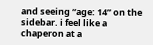and seeing “age: 14” on the sidebar. i feel like a chaperon at a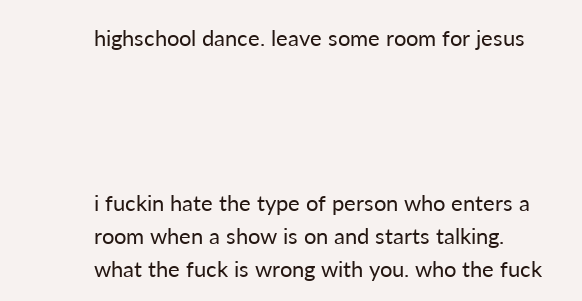highschool dance. leave some room for jesus




i fuckin hate the type of person who enters a room when a show is on and starts talking. what the fuck is wrong with you. who the fuck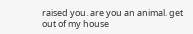raised you. are you an animal. get out of my house